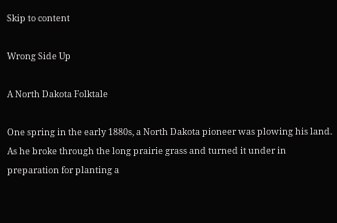Skip to content

Wrong Side Up

A North Dakota Folktale

One spring in the early 1880s, a North Dakota pioneer was plowing his land. As he broke through the long prairie grass and turned it under in preparation for planting a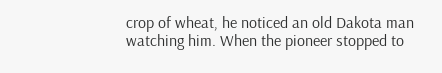crop of wheat, he noticed an old Dakota man watching him. When the pioneer stopped to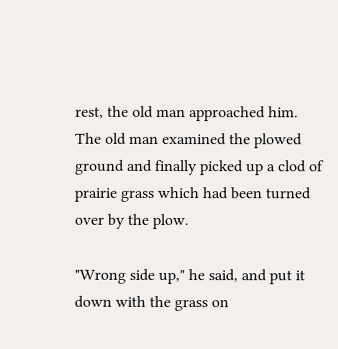rest, the old man approached him. The old man examined the plowed ground and finally picked up a clod of prairie grass which had been turned over by the plow.

"Wrong side up," he said, and put it down with the grass on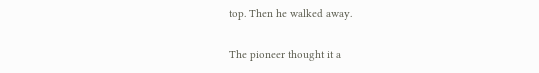top. Then he walked away.

The pioneer thought it a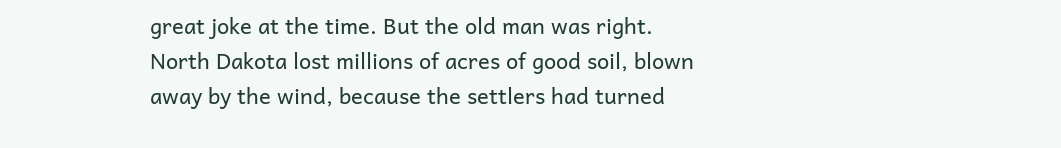great joke at the time. But the old man was right. North Dakota lost millions of acres of good soil, blown away by the wind, because the settlers had turned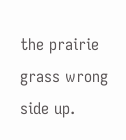the prairie grass wrong side up.